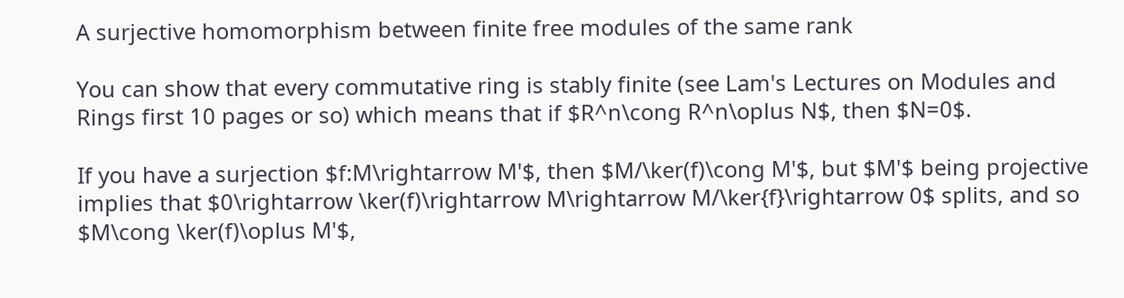A surjective homomorphism between finite free modules of the same rank

You can show that every commutative ring is stably finite (see Lam's Lectures on Modules and Rings first 10 pages or so) which means that if $R^n\cong R^n\oplus N$, then $N=0$.

If you have a surjection $f:M\rightarrow M'$, then $M/\ker(f)\cong M'$, but $M'$ being projective implies that $0\rightarrow \ker(f)\rightarrow M\rightarrow M/\ker{f}\rightarrow 0$ splits, and so $M\cong \ker(f)\oplus M'$,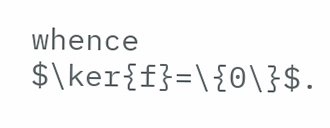whence $\ker{f}=\{0\}$.